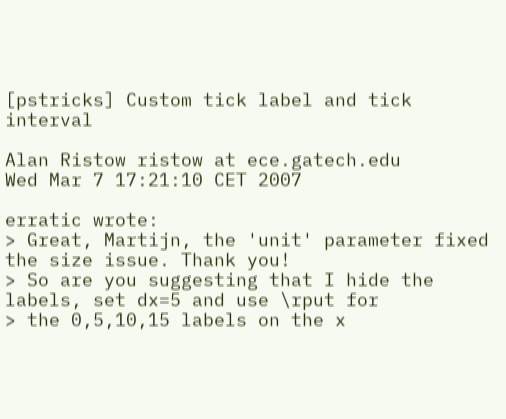[pstricks] Custom tick label and tick interval

Alan Ristow ristow at ece.gatech.edu
Wed Mar 7 17:21:10 CET 2007

erratic wrote:
> Great, Martijn, the 'unit' parameter fixed the size issue. Thank you!
> So are you suggesting that I hide the labels, set dx=5 and use \rput for
> the 0,5,10,15 labels on the x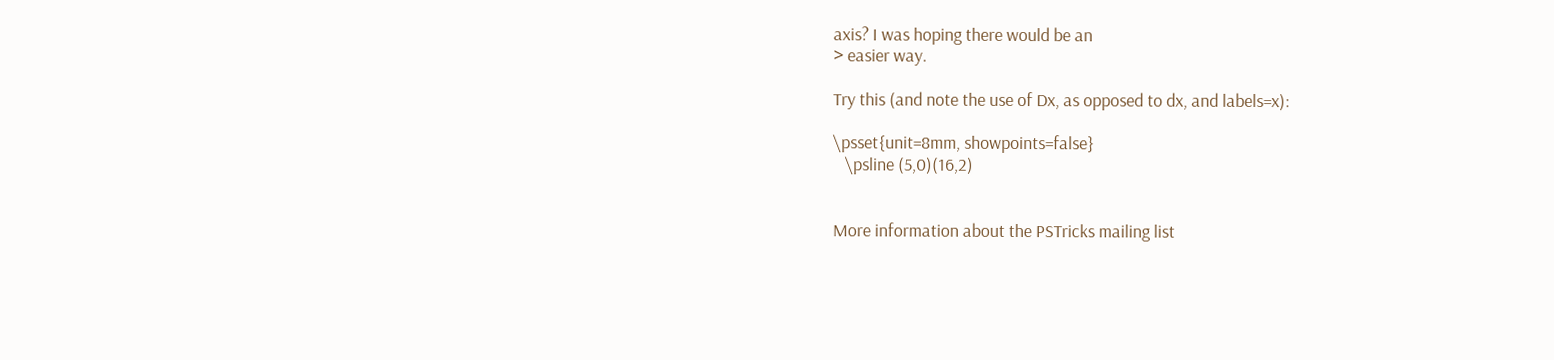axis? I was hoping there would be an
> easier way.

Try this (and note the use of Dx, as opposed to dx, and labels=x):

\psset{unit=8mm, showpoints=false}
   \psline (5,0)(16,2)


More information about the PSTricks mailing list